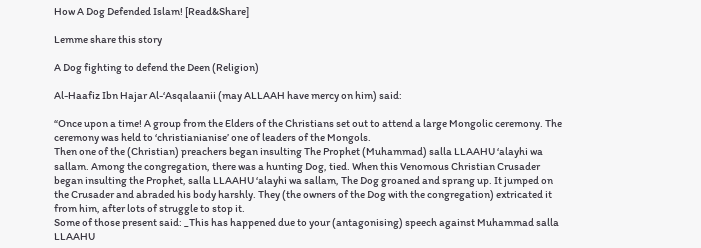How A Dog Defended Islam! [Read&Share]

Lemme share this story

A Dog fighting to defend the Deen (Religion)

Al-Haafiz Ibn Hajar Al-‘Asqalaanii (may ALLAAH have mercy on him) said:

“Once upon a time! A group from the Elders of the Christians set out to attend a large Mongolic ceremony. The ceremony was held to ‘christianianise’ one of leaders of the Mongols.
Then one of the (Christian) preachers began insulting The Prophet (Muhammad) salla LLAAHU ‘alayhi wa sallam. Among the congregation, there was a hunting Dog, tied. When this Venomous Christian Crusader began insulting the Prophet, salla LLAAHU ‘alayhi wa sallam, The Dog groaned and sprang up. It jumped on the Crusader and abraded his body harshly. They (the owners of the Dog with the congregation) extricated it from him, after lots of struggle to stop it.
Some of those present said: _This has happened due to your (antagonising) speech against Muhammad salla LLAAHU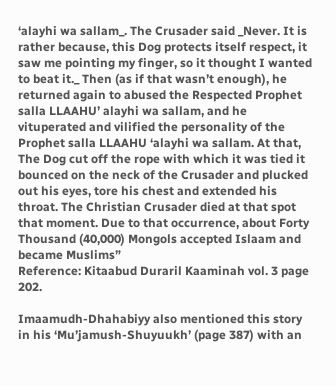‘alayhi wa sallam_. The Crusader said _Never. It is rather because, this Dog protects itself respect, it saw me pointing my finger, so it thought I wanted to beat it._ Then (as if that wasn’t enough), he returned again to abused the Respected Prophet salla LLAAHU’ alayhi wa sallam, and he vituperated and vilified the personality of the Prophet salla LLAAHU ‘alayhi wa sallam. At that, The Dog cut off the rope with which it was tied it bounced on the neck of the Crusader and plucked out his eyes, tore his chest and extended his throat. The Christian Crusader died at that spot that moment. Due to that occurrence, about Forty Thousand (40,000) Mongols accepted Islaam and became Muslims”
Reference: Kitaabud Duraril Kaaminah vol. 3 page 202.

Imaamudh-Dhahabiyy also mentioned this story in his ‘Mu’jamush-Shuyuukh’ (page 387) with an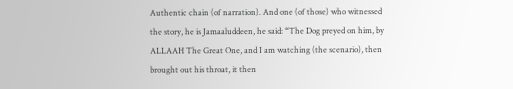Authentic chain (of narration). And one (of those) who witnessed the story, he is Jamaaluddeen, he said: “The Dog preyed on him, by ALLAAH The Great One, and I am watching (the scenario), then brought out his throat, it then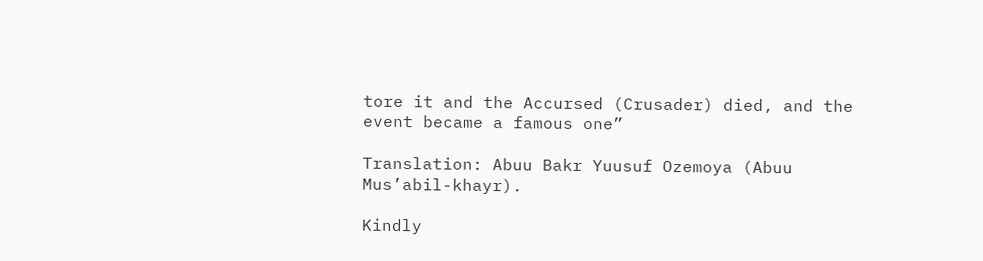tore it and the Accursed (Crusader) died, and the event became a famous one”

Translation: Abuu Bakr Yuusuf Ozemoya (Abuu Mus’abil-khayr).

Kindly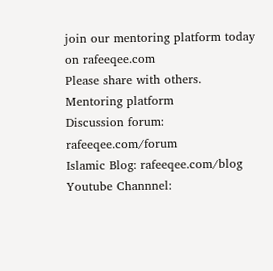join our mentoring platform today on rafeeqee.com
Please share with others.
Mentoring platform
Discussion forum: rafeeqee.com/forum
Islamic Blog: rafeeqee.com/blog
Youtube Channnel: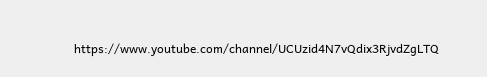https://www.youtube.com/channel/UCUzid4N7vQdix3RjvdZgLTQ